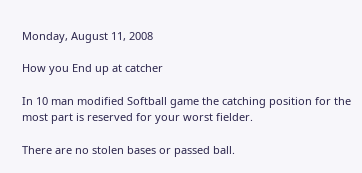Monday, August 11, 2008

How you End up at catcher

In 10 man modified Softball game the catching position for the most part is reserved for your worst fielder.

There are no stolen bases or passed ball.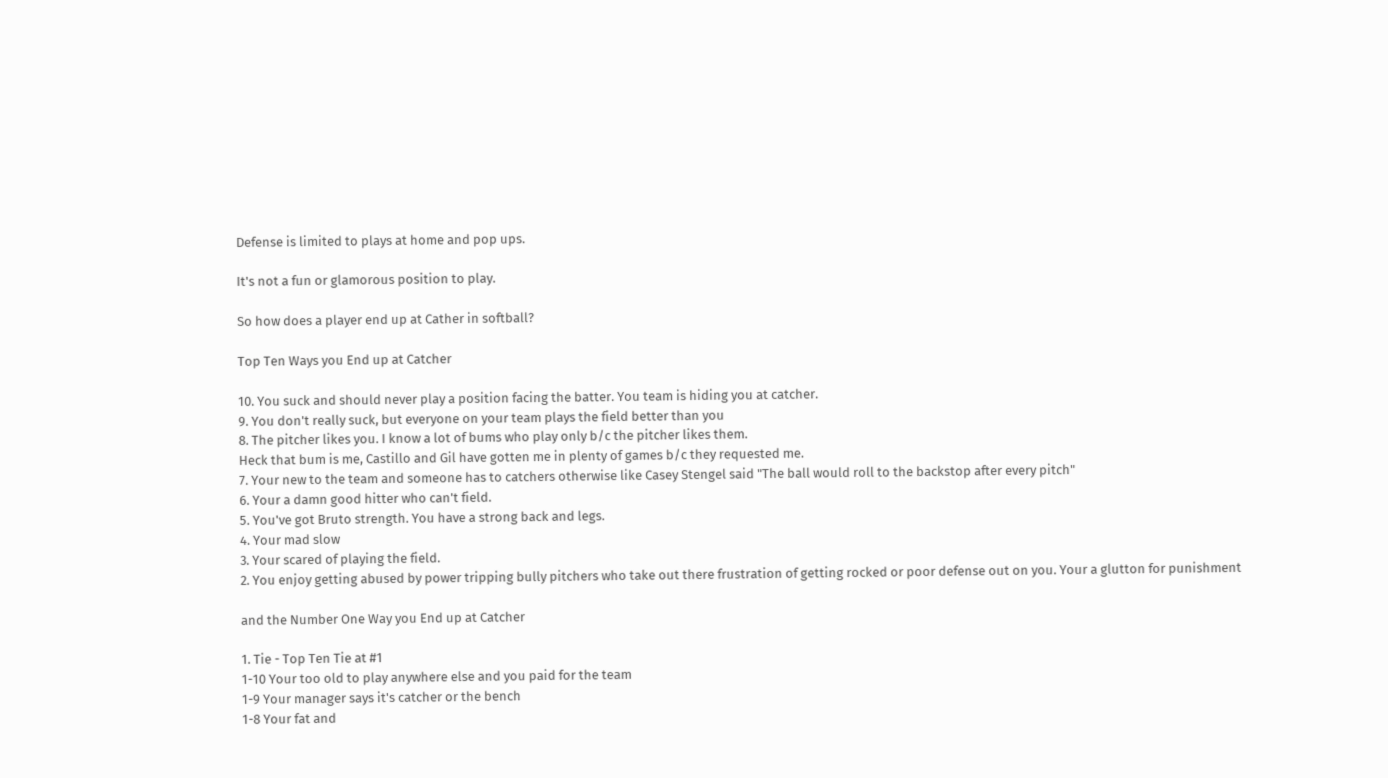Defense is limited to plays at home and pop ups.

It's not a fun or glamorous position to play.

So how does a player end up at Cather in softball?

Top Ten Ways you End up at Catcher

10. You suck and should never play a position facing the batter. You team is hiding you at catcher.
9. You don't really suck, but everyone on your team plays the field better than you
8. The pitcher likes you. I know a lot of bums who play only b/c the pitcher likes them.
Heck that bum is me, Castillo and Gil have gotten me in plenty of games b/c they requested me.
7. Your new to the team and someone has to catchers otherwise like Casey Stengel said "The ball would roll to the backstop after every pitch"
6. Your a damn good hitter who can't field.
5. You've got Bruto strength. You have a strong back and legs.
4. Your mad slow
3. Your scared of playing the field.
2. You enjoy getting abused by power tripping bully pitchers who take out there frustration of getting rocked or poor defense out on you. Your a glutton for punishment

and the Number One Way you End up at Catcher

1. Tie - Top Ten Tie at #1
1-10 Your too old to play anywhere else and you paid for the team
1-9 Your manager says it's catcher or the bench
1-8 Your fat and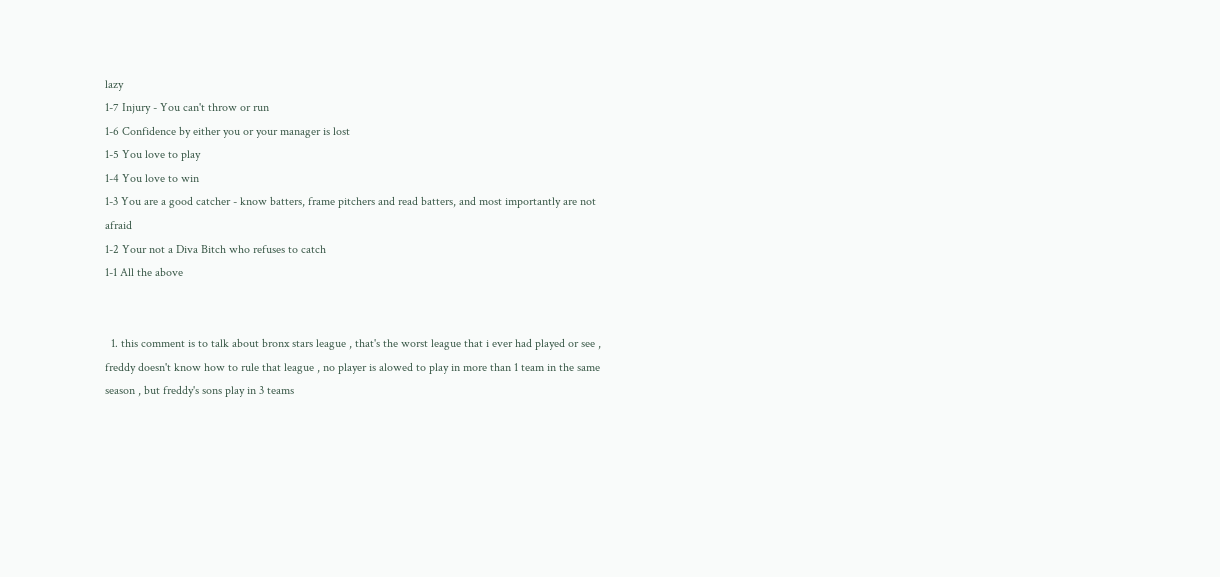lazy
1-7 Injury - You can't throw or run
1-6 Confidence by either you or your manager is lost
1-5 You love to play
1-4 You love to win
1-3 You are a good catcher - know batters, frame pitchers and read batters, and most importantly are not afraid
1-2 Your not a Diva Bitch who refuses to catch
1-1 All the above


  1. this comment is to talk about bronx stars league , that's the worst league that i ever had played or see , freddy doesn't know how to rule that league , no player is alowed to play in more than 1 team in the same season , but freddy's sons play in 3 teams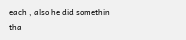each , also he did somethin tha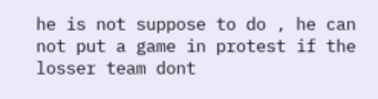he is not suppose to do , he can not put a game in protest if the losser team dont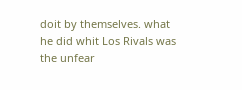doit by themselves. what he did whit Los Rivals was the unfear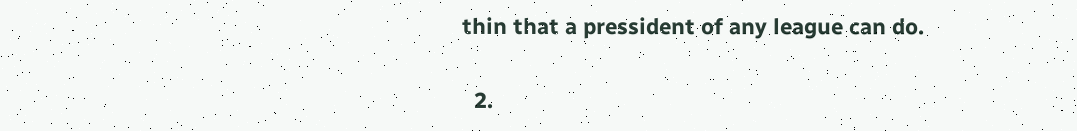thin that a pressident of any league can do.

  2.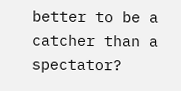better to be a catcher than a spectator?